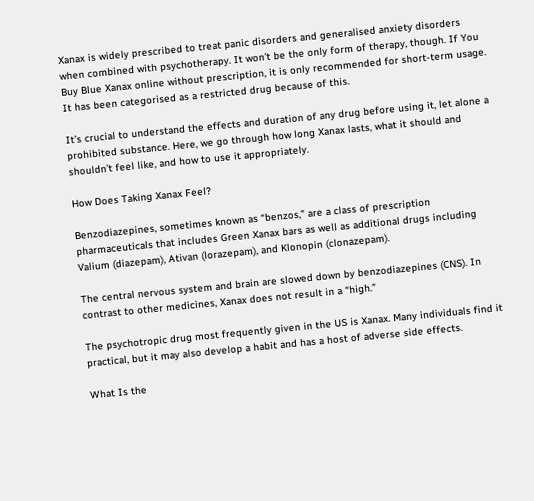Xanax is widely prescribed to treat panic disorders and generalised anxiety disorders when combined with psychotherapy. It won’t be the only form of therapy, though. If You Buy Blue Xanax online without prescription, it is only recommended for short-term usage. It has been categorised as a restricted drug because of this.

It’s crucial to understand the effects and duration of any drug before using it, let alone a prohibited substance. Here, we go through how long Xanax lasts, what it should and shouldn’t feel like, and how to use it appropriately.

How Does Taking Xanax Feel?

Benzodiazepines, sometimes known as “benzos,” are a class of prescription pharmaceuticals that includes Green Xanax bars as well as additional drugs including Valium (diazepam), Ativan (lorazepam), and Klonopin (clonazepam).

The central nervous system and brain are slowed down by benzodiazepines (CNS). In contrast to other medicines, Xanax does not result in a “high.”

The psychotropic drug most frequently given in the US is Xanax. Many individuals find it practical, but it may also develop a habit and has a host of adverse side effects.

What Is the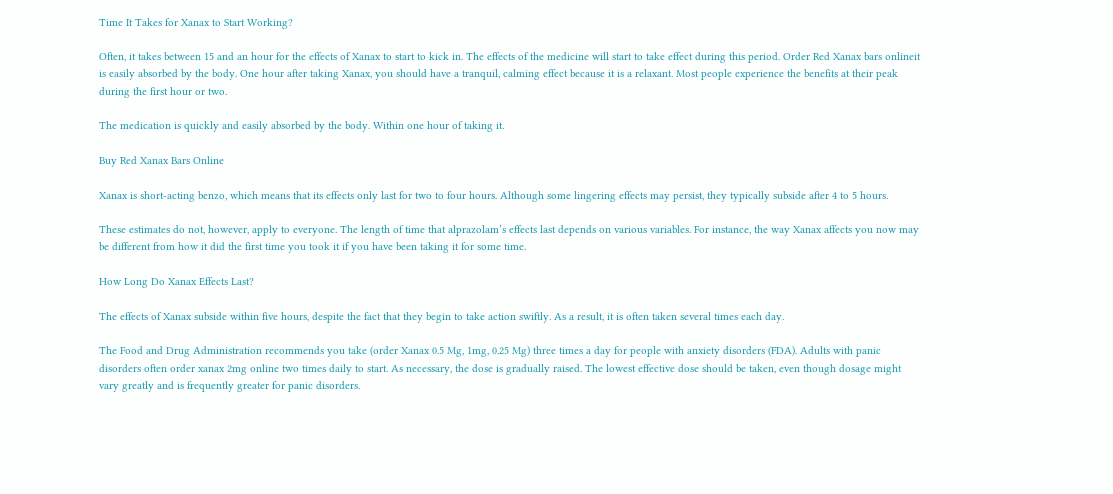Time It Takes for Xanax to Start Working?

Often, it takes between 15 and an hour for the effects of Xanax to start to kick in. The effects of the medicine will start to take effect during this period. Order Red Xanax bars onlineit is easily absorbed by the body. One hour after taking Xanax, you should have a tranquil, calming effect because it is a relaxant. Most people experience the benefits at their peak during the first hour or two.

The medication is quickly and easily absorbed by the body. Within one hour of taking it.

Buy Red Xanax Bars Online

Xanax is short-acting benzo, which means that its effects only last for two to four hours. Although some lingering effects may persist, they typically subside after 4 to 5 hours.

These estimates do not, however, apply to everyone. The length of time that alprazolam’s effects last depends on various variables. For instance, the way Xanax affects you now may be different from how it did the first time you took it if you have been taking it for some time.

How Long Do Xanax Effects Last?

The effects of Xanax subside within five hours, despite the fact that they begin to take action swiftly. As a result, it is often taken several times each day.

The Food and Drug Administration recommends you take (order Xanax 0.5 Mg, 1mg, 0.25 Mg) three times a day for people with anxiety disorders (FDA). Adults with panic disorders often order xanax 2mg online two times daily to start. As necessary, the dose is gradually raised. The lowest effective dose should be taken, even though dosage might vary greatly and is frequently greater for panic disorders.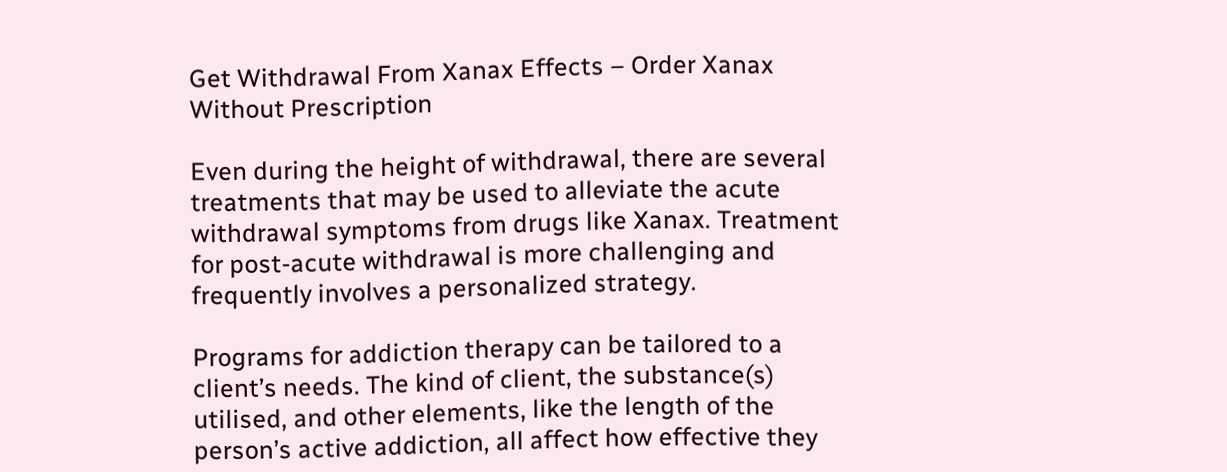Get Withdrawal From Xanax Effects – Order Xanax Without Prescription

Even during the height of withdrawal, there are several treatments that may be used to alleviate the acute withdrawal symptoms from drugs like Xanax. Treatment for post-acute withdrawal is more challenging and frequently involves a personalized strategy.

Programs for addiction therapy can be tailored to a client’s needs. The kind of client, the substance(s) utilised, and other elements, like the length of the person’s active addiction, all affect how effective they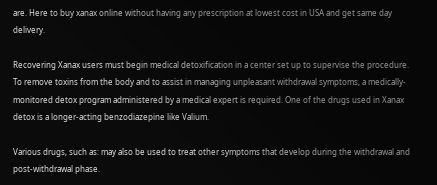are. Here to buy xanax online without having any prescription at lowest cost in USA and get same day delivery.

Recovering Xanax users must begin medical detoxification in a center set up to supervise the procedure. To remove toxins from the body and to assist in managing unpleasant withdrawal symptoms, a medically-monitored detox program administered by a medical expert is required. One of the drugs used in Xanax detox is a longer-acting benzodiazepine like Valium.

Various drugs, such as: may also be used to treat other symptoms that develop during the withdrawal and post-withdrawal phase.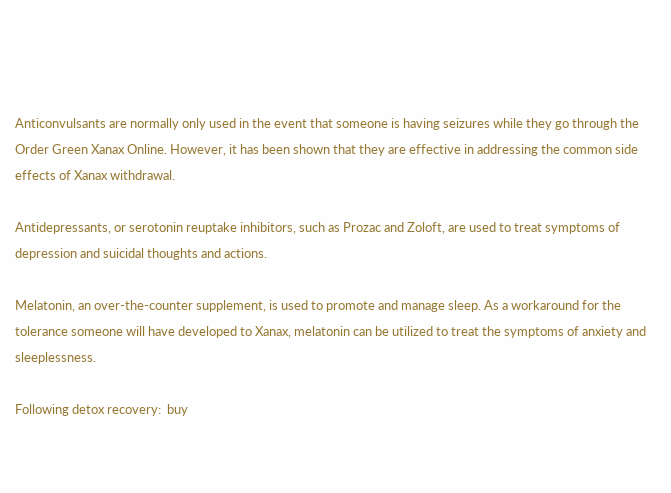Anticonvulsants are normally only used in the event that someone is having seizures while they go through the Order Green Xanax Online. However, it has been shown that they are effective in addressing the common side effects of Xanax withdrawal.

Antidepressants, or serotonin reuptake inhibitors, such as Prozac and Zoloft, are used to treat symptoms of depression and suicidal thoughts and actions.

Melatonin, an over-the-counter supplement, is used to promote and manage sleep. As a workaround for the tolerance someone will have developed to Xanax, melatonin can be utilized to treat the symptoms of anxiety and sleeplessness.

Following detox recovery:  buy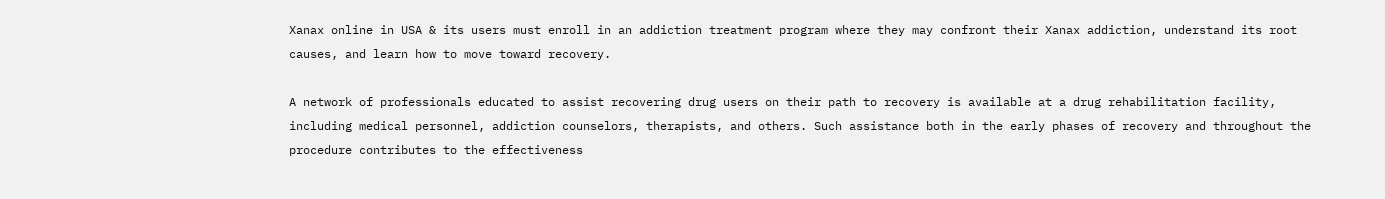Xanax online in USA & its users must enroll in an addiction treatment program where they may confront their Xanax addiction, understand its root causes, and learn how to move toward recovery.

A network of professionals educated to assist recovering drug users on their path to recovery is available at a drug rehabilitation facility, including medical personnel, addiction counselors, therapists, and others. Such assistance both in the early phases of recovery and throughout the procedure contributes to the effectiveness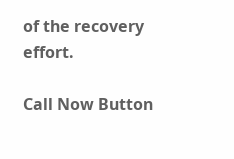of the recovery effort.

Call Now Button